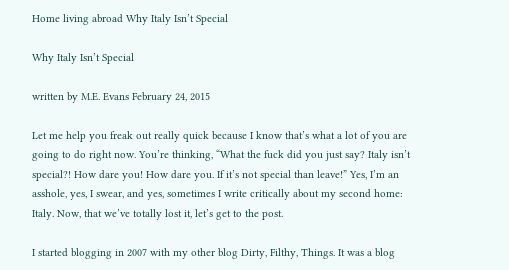Home living abroad Why Italy Isn’t Special

Why Italy Isn’t Special

written by M.E. Evans February 24, 2015

Let me help you freak out really quick because I know that’s what a lot of you are going to do right now. You’re thinking, “What the fuck did you just say? Italy isn’t special?! How dare you! How dare you. If it’s not special than leave!” Yes, I’m an asshole, yes, I swear, and yes, sometimes I write critically about my second home: Italy. Now, that we’ve totally lost it, let’s get to the post.

I started blogging in 2007 with my other blog Dirty, Filthy, Things. It was a blog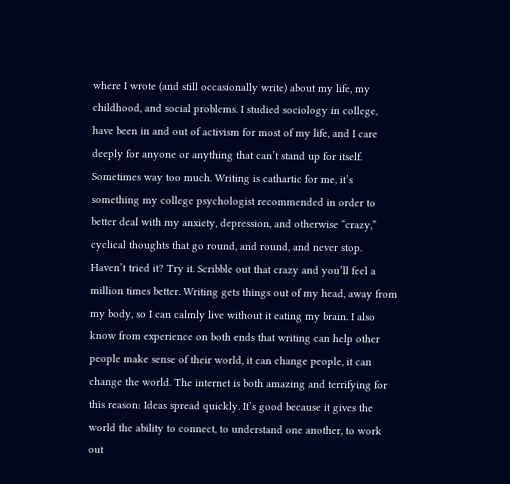where I wrote (and still occasionally write) about my life, my childhood, and social problems. I studied sociology in college, have been in and out of activism for most of my life, and I care deeply for anyone or anything that can’t stand up for itself. Sometimes way too much. Writing is cathartic for me, it’s something my college psychologist recommended in order to better deal with my anxiety, depression, and otherwise “crazy,” cyclical thoughts that go round, and round, and never stop. Haven’t tried it? Try it. Scribble out that crazy and you’ll feel a million times better. Writing gets things out of my head, away from my body, so I can calmly live without it eating my brain. I also know from experience on both ends that writing can help other people make sense of their world, it can change people, it can change the world. The internet is both amazing and terrifying for this reason: Ideas spread quickly. It’s good because it gives the world the ability to connect, to understand one another, to work out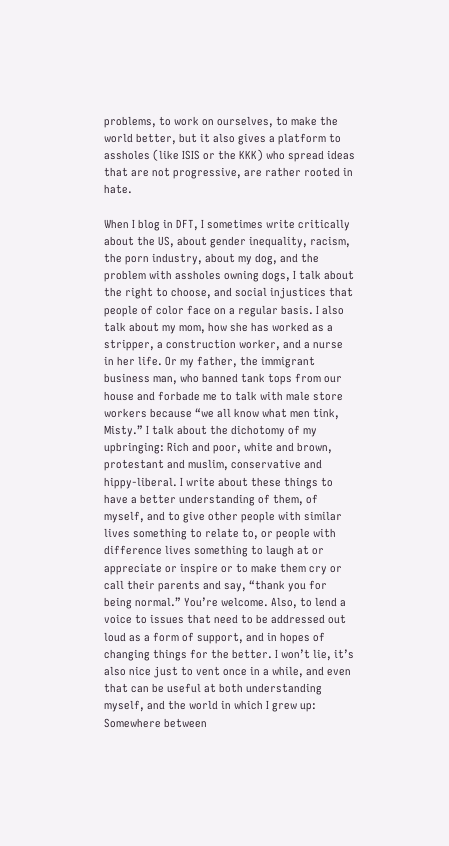problems, to work on ourselves, to make the world better, but it also gives a platform to assholes (like ISIS or the KKK) who spread ideas that are not progressive, are rather rooted in hate.

When I blog in DFT, I sometimes write critically about the US, about gender inequality, racism, the porn industry, about my dog, and the problem with assholes owning dogs, I talk about the right to choose, and social injustices that people of color face on a regular basis. I also talk about my mom, how she has worked as a stripper, a construction worker, and a nurse in her life. Or my father, the immigrant business man, who banned tank tops from our house and forbade me to talk with male store workers because “we all know what men tink, Misty.” I talk about the dichotomy of my upbringing: Rich and poor, white and brown, protestant and muslim, conservative and hippy-liberal. I write about these things to have a better understanding of them, of myself, and to give other people with similar lives something to relate to, or people with difference lives something to laugh at or appreciate or inspire or to make them cry or call their parents and say, “thank you for being normal.” You’re welcome. Also, to lend a voice to issues that need to be addressed out loud as a form of support, and in hopes of changing things for the better. I won’t lie, it’s also nice just to vent once in a while, and even that can be useful at both understanding myself, and the world in which I grew up: Somewhere between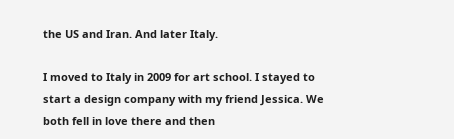the US and Iran. And later Italy.

I moved to Italy in 2009 for art school. I stayed to start a design company with my friend Jessica. We both fell in love there and then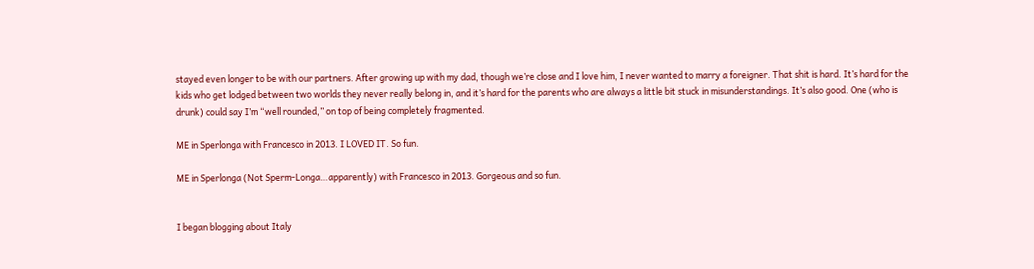stayed even longer to be with our partners. After growing up with my dad, though we’re close and I love him, I never wanted to marry a foreigner. That shit is hard. It’s hard for the kids who get lodged between two worlds they never really belong in, and it’s hard for the parents who are always a little bit stuck in misunderstandings. It’s also good. One (who is drunk) could say I’m “well rounded,” on top of being completely fragmented.

ME in Sperlonga with Francesco in 2013. I LOVED IT. So fun.

ME in Sperlonga (Not Sperm-Longa…apparently) with Francesco in 2013. Gorgeous and so fun.


I began blogging about Italy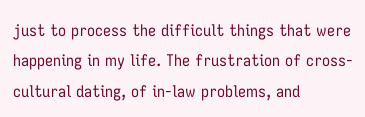just to process the difficult things that were happening in my life. The frustration of cross-cultural dating, of in-law problems, and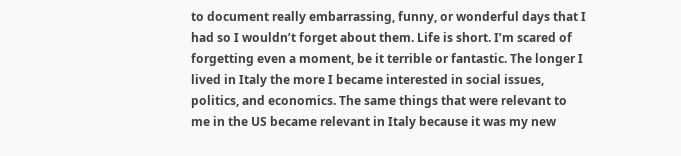to document really embarrassing, funny, or wonderful days that I had so I wouldn’t forget about them. Life is short. I’m scared of forgetting even a moment, be it terrible or fantastic. The longer I lived in Italy the more I became interested in social issues, politics, and economics. The same things that were relevant to me in the US became relevant in Italy because it was my new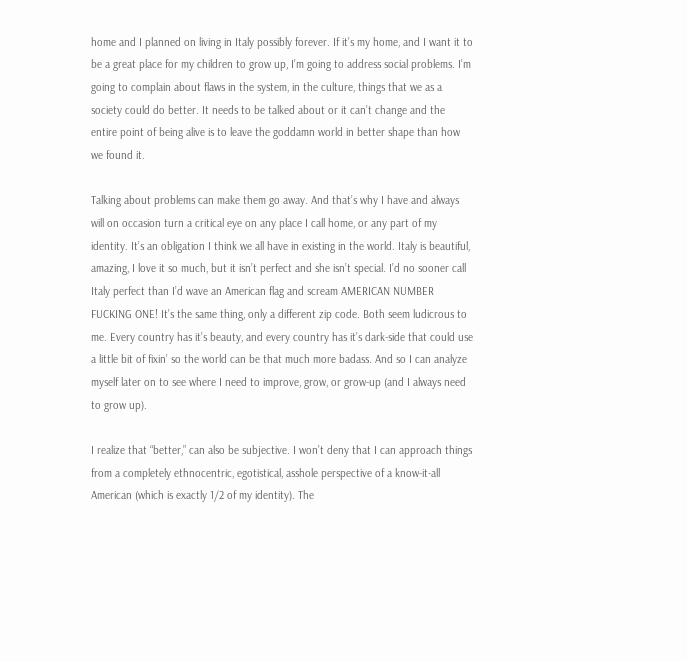home and I planned on living in Italy possibly forever. If it’s my home, and I want it to be a great place for my children to grow up, I’m going to address social problems. I’m going to complain about flaws in the system, in the culture, things that we as a society could do better. It needs to be talked about or it can’t change and the entire point of being alive is to leave the goddamn world in better shape than how we found it.

Talking about problems can make them go away. And that’s why I have and always will on occasion turn a critical eye on any place I call home, or any part of my identity. It’s an obligation I think we all have in existing in the world. Italy is beautiful, amazing, I love it so much, but it isn’t perfect and she isn’t special. I’d no sooner call Italy perfect than I’d wave an American flag and scream AMERICAN NUMBER FUCKING ONE! It’s the same thing, only a different zip code. Both seem ludicrous to me. Every country has it’s beauty, and every country has it’s dark-side that could use a little bit of fixin’ so the world can be that much more badass. And so I can analyze myself later on to see where I need to improve, grow, or grow-up (and I always need to grow up).

I realize that “better,” can also be subjective. I won’t deny that I can approach things from a completely ethnocentric, egotistical, asshole perspective of a know-it-all American (which is exactly 1/2 of my identity). The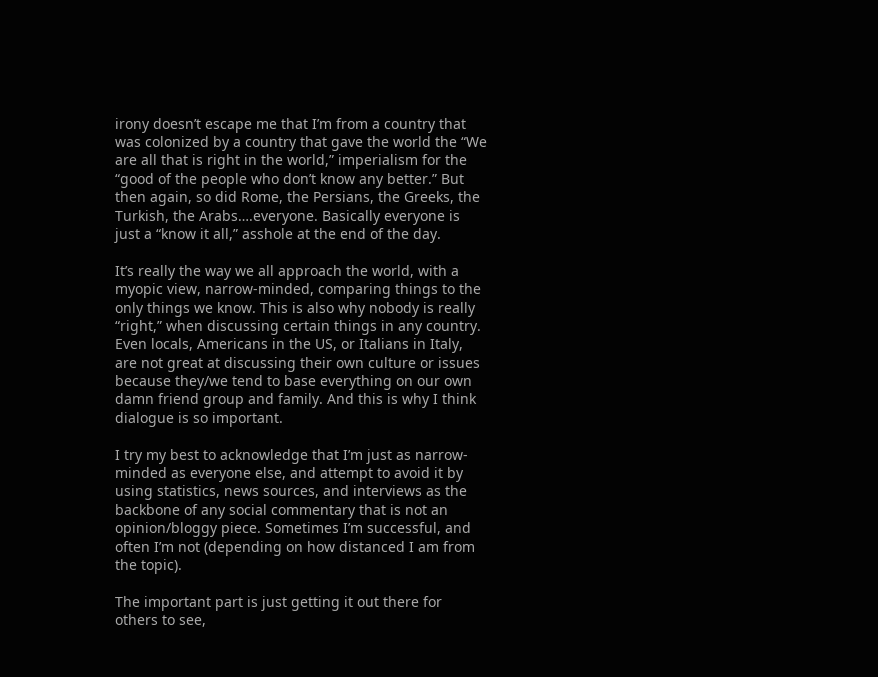irony doesn’t escape me that I’m from a country that was colonized by a country that gave the world the “We are all that is right in the world,” imperialism for the “good of the people who don’t know any better.” But then again, so did Rome, the Persians, the Greeks, the Turkish, the Arabs….everyone. Basically everyone is just a “know it all,” asshole at the end of the day.

It’s really the way we all approach the world, with a myopic view, narrow-minded, comparing things to the only things we know. This is also why nobody is really “right,” when discussing certain things in any country. Even locals, Americans in the US, or Italians in Italy, are not great at discussing their own culture or issues because they/we tend to base everything on our own damn friend group and family. And this is why I think dialogue is so important.

I try my best to acknowledge that I’m just as narrow-minded as everyone else, and attempt to avoid it by using statistics, news sources, and interviews as the backbone of any social commentary that is not an opinion/bloggy piece. Sometimes I’m successful, and often I’m not (depending on how distanced I am from the topic).

The important part is just getting it out there for others to see,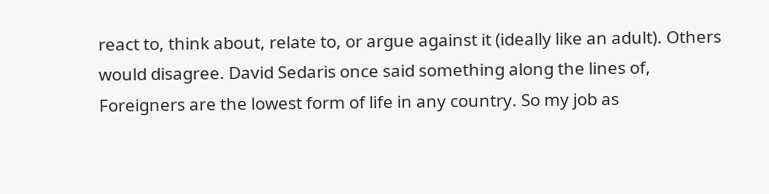react to, think about, relate to, or argue against it (ideally like an adult). Others would disagree. David Sedaris once said something along the lines of, Foreigners are the lowest form of life in any country. So my job as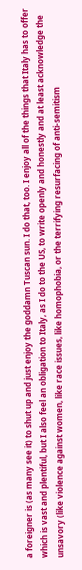a foreigner is (as many see it) to shut up and just enjoy the goddamn Tuscan sun. I do that, too. I enjoy all of the things that Italy has to offer which is vast and plentiful, but I also feel an obligation to Italy, as I do to the US, to write openly and honestly and at least acknowledge the unsavory (like violence against women, like race issues, like homophobia, or the terrifying resurfacing of anti-semitism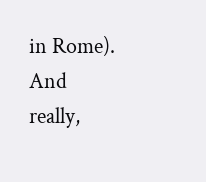in Rome). And really,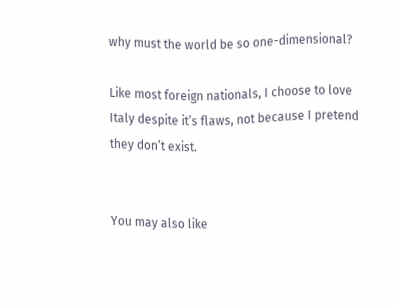why must the world be so one-dimensional?

Like most foreign nationals, I choose to love Italy despite it’s flaws, not because I pretend they don’t exist.


You may also like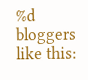%d bloggers like this: